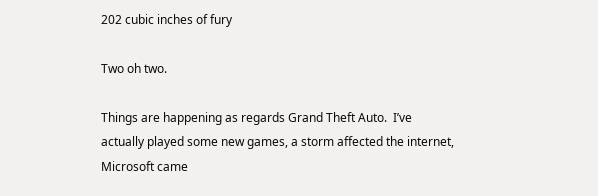202 cubic inches of fury

Two oh two.

Things are happening as regards Grand Theft Auto.  I’ve actually played some new games, a storm affected the internet, Microsoft came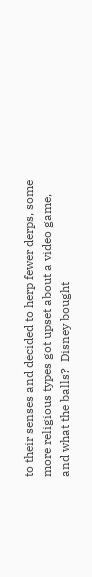to their senses and decided to herp fewer derps, some more religious types got upset about a video game, and what the balls?  Disney bought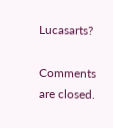Lucasarts?

Comments are closed.